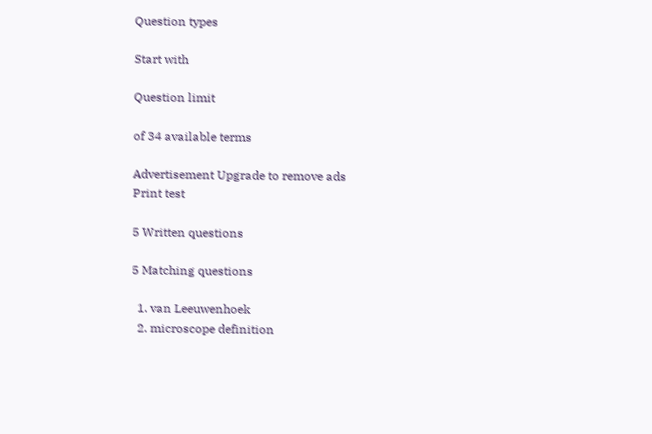Question types

Start with

Question limit

of 34 available terms

Advertisement Upgrade to remove ads
Print test

5 Written questions

5 Matching questions

  1. van Leeuwenhoek
  2. microscope definition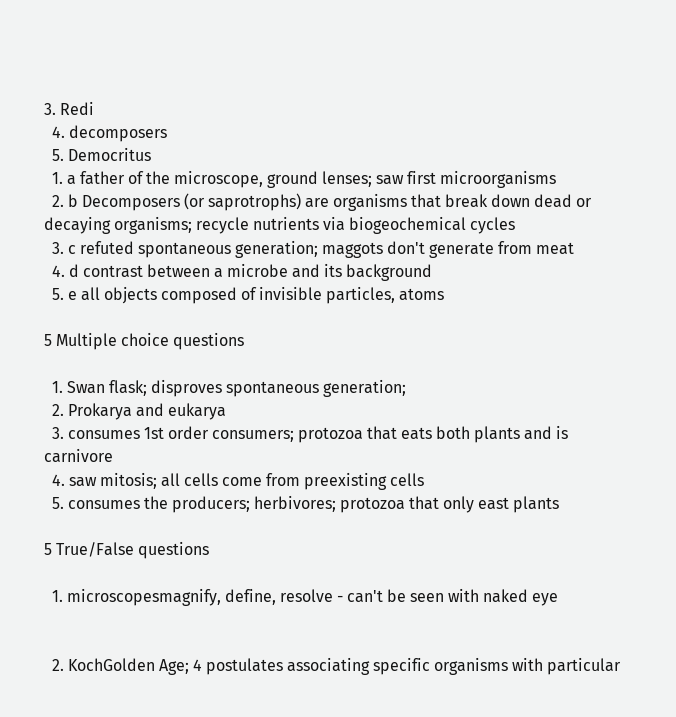3. Redi
  4. decomposers
  5. Democritus
  1. a father of the microscope, ground lenses; saw first microorganisms
  2. b Decomposers (or saprotrophs) are organisms that break down dead or decaying organisms; recycle nutrients via biogeochemical cycles
  3. c refuted spontaneous generation; maggots don't generate from meat
  4. d contrast between a microbe and its background
  5. e all objects composed of invisible particles, atoms

5 Multiple choice questions

  1. Swan flask; disproves spontaneous generation;
  2. Prokarya and eukarya
  3. consumes 1st order consumers; protozoa that eats both plants and is carnivore
  4. saw mitosis; all cells come from preexisting cells
  5. consumes the producers; herbivores; protozoa that only east plants

5 True/False questions

  1. microscopesmagnify, define, resolve - can't be seen with naked eye


  2. KochGolden Age; 4 postulates associating specific organisms with particular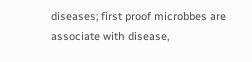diseases; first proof microbbes are associate with disease,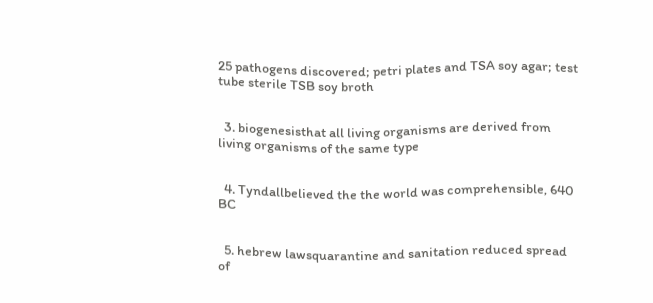25 pathogens discovered; petri plates and TSA soy agar; test tube sterile TSB soy broth


  3. biogenesisthat all living organisms are derived from living organisms of the same type


  4. Tyndallbelieved the the world was comprehensible, 640 BC


  5. hebrew lawsquarantine and sanitation reduced spread of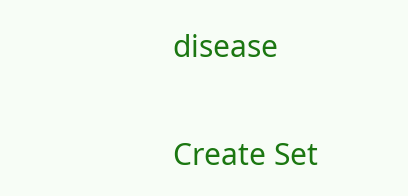disease


Create Set